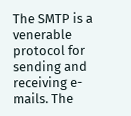The SMTP is a venerable protocol for sending and receiving e-mails. The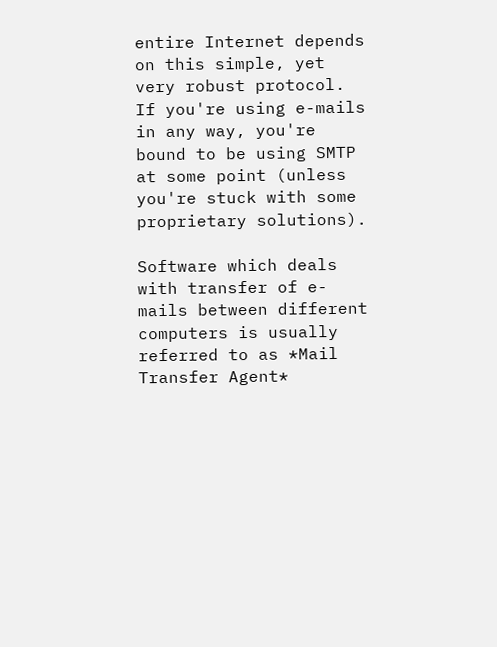entire Internet depends on this simple, yet very robust protocol. If you're using e-mails in any way, you're bound to be using SMTP at some point (unless you're stuck with some proprietary solutions).

Software which deals with transfer of e-mails between different computers is usually referred to as *Mail Transfer Agent*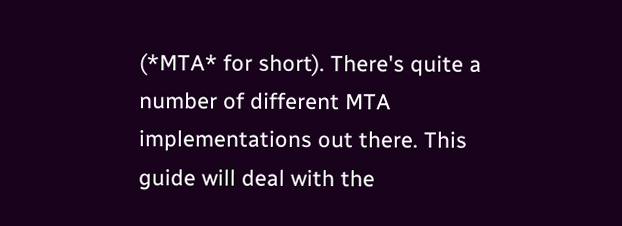(*MTA* for short). There's quite a number of different MTA implementations out there. This guide will deal with the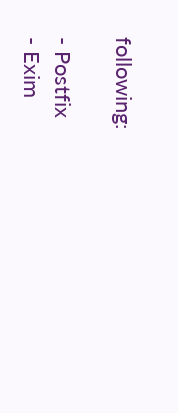following:

- Postfix
- Exim